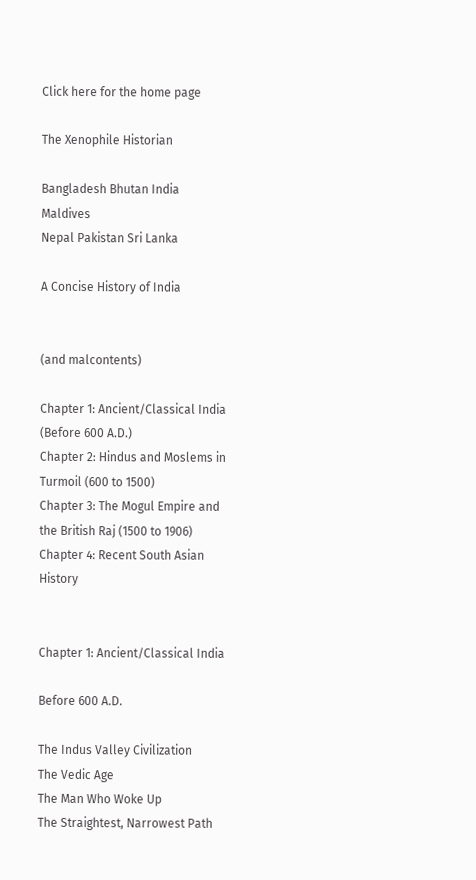Click here for the home page

The Xenophile Historian

Bangladesh Bhutan India Maldives
Nepal Pakistan Sri Lanka

A Concise History of India


(and malcontents)

Chapter 1: Ancient/Classical India (Before 600 A.D.)
Chapter 2: Hindus and Moslems in Turmoil (600 to 1500)
Chapter 3: The Mogul Empire and the British Raj (1500 to 1906)
Chapter 4: Recent South Asian History


Chapter 1: Ancient/Classical India

Before 600 A.D.

The Indus Valley Civilization
The Vedic Age
The Man Who Woke Up
The Straightest, Narrowest Path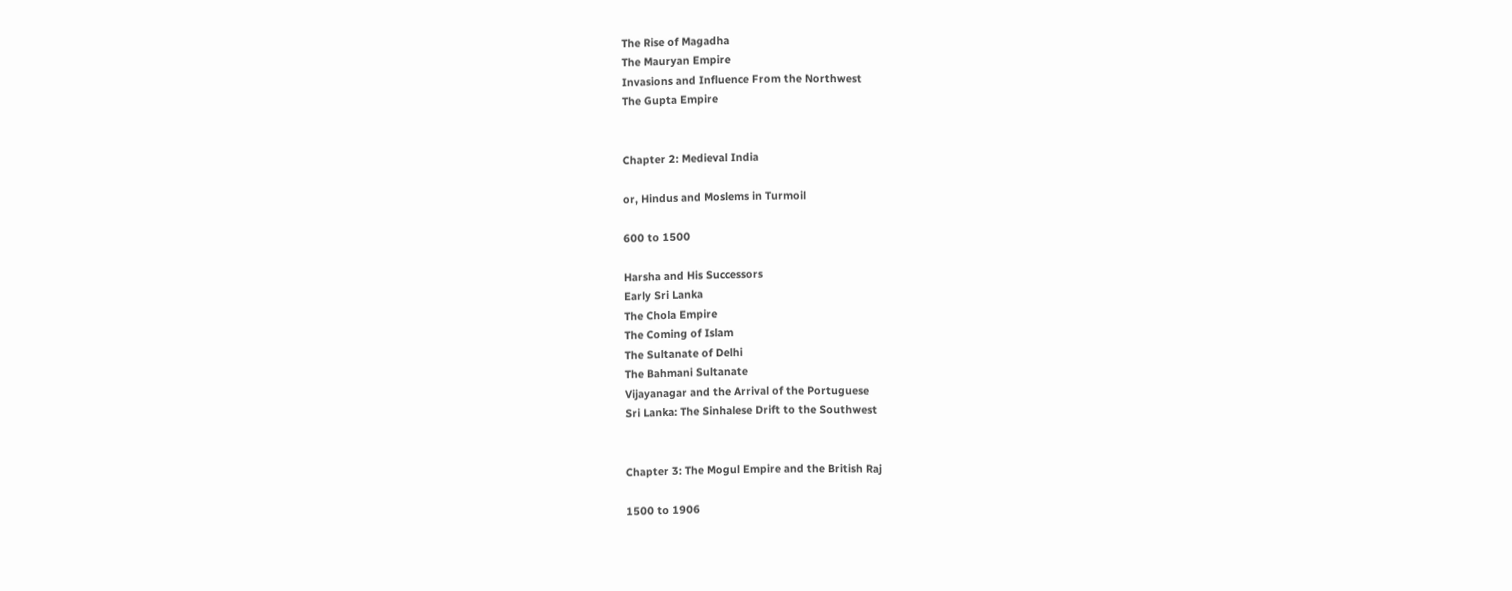The Rise of Magadha
The Mauryan Empire
Invasions and Influence From the Northwest
The Gupta Empire


Chapter 2: Medieval India

or, Hindus and Moslems in Turmoil

600 to 1500

Harsha and His Successors
Early Sri Lanka
The Chola Empire
The Coming of Islam
The Sultanate of Delhi
The Bahmani Sultanate
Vijayanagar and the Arrival of the Portuguese
Sri Lanka: The Sinhalese Drift to the Southwest


Chapter 3: The Mogul Empire and the British Raj

1500 to 1906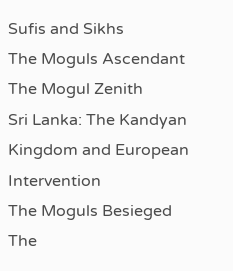Sufis and Sikhs
The Moguls Ascendant
The Mogul Zenith
Sri Lanka: The Kandyan Kingdom and European Intervention
The Moguls Besieged
The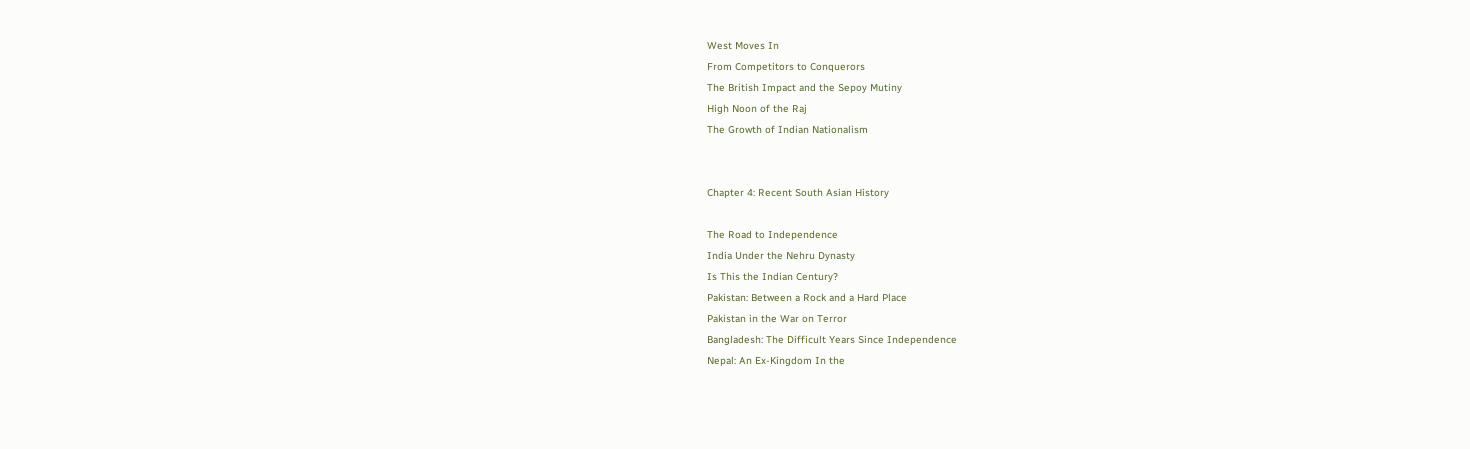West Moves In
From Competitors to Conquerors
The British Impact and the Sepoy Mutiny
High Noon of the Raj
The Growth of Indian Nationalism


Chapter 4: Recent South Asian History

The Road to Independence
India Under the Nehru Dynasty
Is This the Indian Century?
Pakistan: Between a Rock and a Hard Place
Pakistan in the War on Terror
Bangladesh: The Difficult Years Since Independence
Nepal: An Ex-Kingdom In the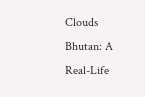Clouds
Bhutan: A Real-Life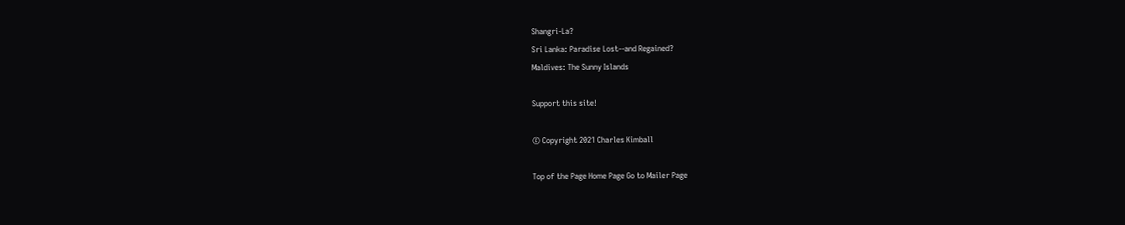Shangri-La?
Sri Lanka: Paradise Lost--and Regained?
Maldives: The Sunny Islands

Support this site!

© Copyright 2021 Charles Kimball

Top of the Page Home Page Go to Mailer Page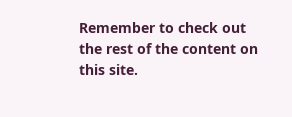Remember to check out the rest of the content on this site.